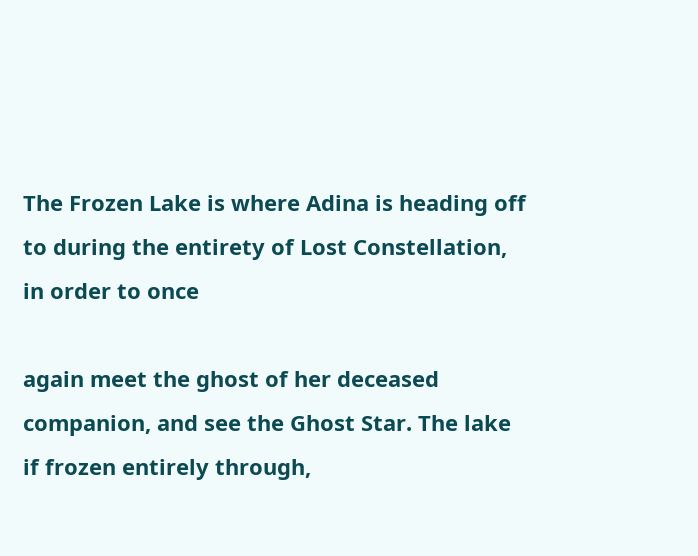The Frozen Lake is where Adina is heading off to during the entirety of Lost Constellation, in order to once

again meet the ghost of her deceased companion, and see the Ghost Star. The lake if frozen entirely through,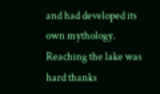and had developed its own mythology. Reaching the lake was hard thanks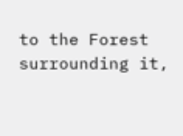to the Forest surrounding it,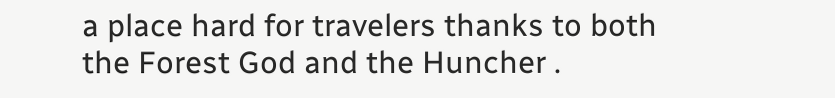a place hard for travelers thanks to both the Forest God and the Huncher .